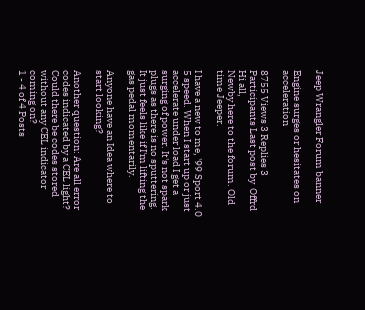Jeep Wrangler Forum banner

Engine surges or hesitates on acceleration

8755 Views 3 Replies 3 Participants Last post by  Offrd
Hi all,
Newby here to the forum. Old time Jeeper.

I have a new to me, '99 Sport 4.0 5 speed. When I start up or just accelerate under load I get a surging of power. It's not spark plugs as there is no sputtering. It just feels like if I'm lifting the gas pedal momentarily.

Anyone have an Idea where to start looking?

Another question: Are all error codes indicated by a CEL light? Could there be codes stored without any CEL indicator coming on?
1 - 4 of 4 Posts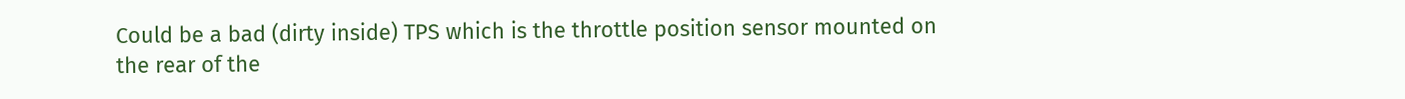Could be a bad (dirty inside) TPS which is the throttle position sensor mounted on the rear of the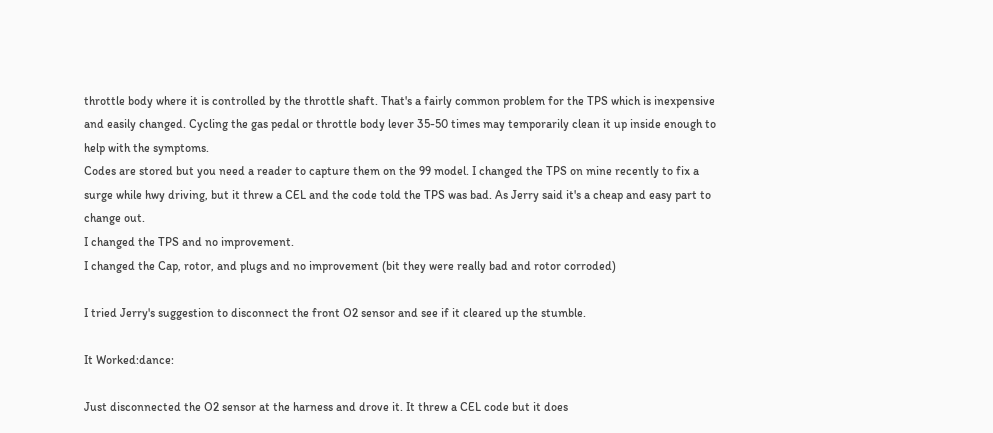throttle body where it is controlled by the throttle shaft. That's a fairly common problem for the TPS which is inexpensive and easily changed. Cycling the gas pedal or throttle body lever 35-50 times may temporarily clean it up inside enough to help with the symptoms.
Codes are stored but you need a reader to capture them on the 99 model. I changed the TPS on mine recently to fix a surge while hwy driving, but it threw a CEL and the code told the TPS was bad. As Jerry said it's a cheap and easy part to change out.
I changed the TPS and no improvement.
I changed the Cap, rotor, and plugs and no improvement (bit they were really bad and rotor corroded)

I tried Jerry's suggestion to disconnect the front O2 sensor and see if it cleared up the stumble.

It Worked:dance:

Just disconnected the O2 sensor at the harness and drove it. It threw a CEL code but it does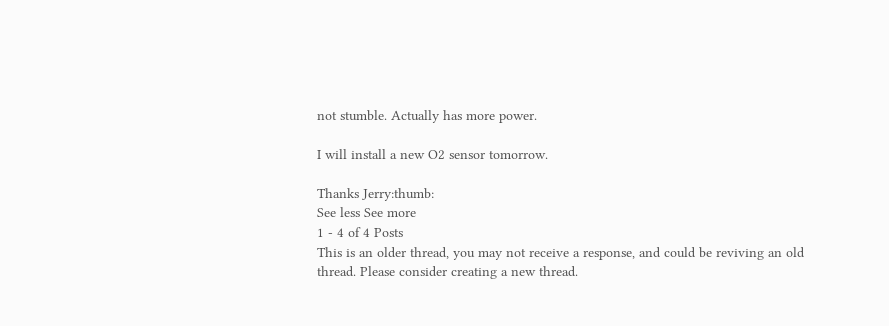not stumble. Actually has more power.

I will install a new O2 sensor tomorrow.

Thanks Jerry:thumb:
See less See more
1 - 4 of 4 Posts
This is an older thread, you may not receive a response, and could be reviving an old thread. Please consider creating a new thread.